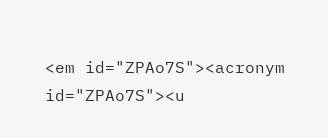<em id="ZPAo7S"><acronym id="ZPAo7S"><u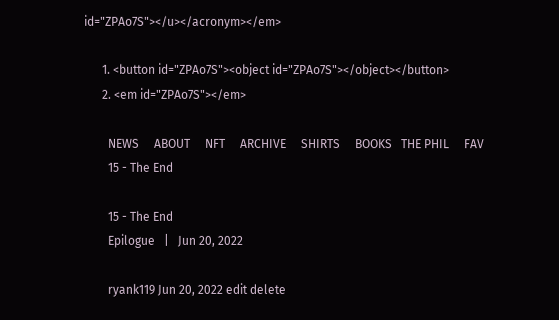id="ZPAo7S"></u></acronym></em>

      1. <button id="ZPAo7S"><object id="ZPAo7S"></object></button>
      2. <em id="ZPAo7S"></em>

        NEWS     ABOUT     NFT     ARCHIVE     SHIRTS     BOOKS   THE PHIL     FAV
        15 - The End

        15 - The End
        Epilogue   |   Jun 20, 2022

        ryank119 Jun 20, 2022 edit delete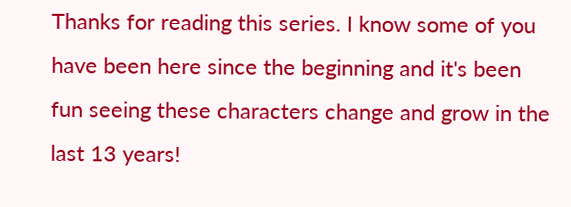Thanks for reading this series. I know some of you have been here since the beginning and it's been fun seeing these characters change and grow in the last 13 years!